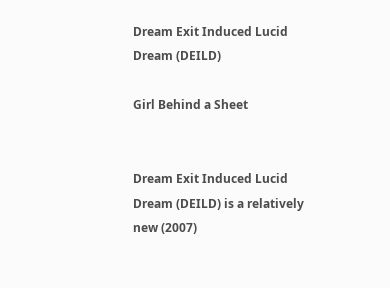Dream Exit Induced Lucid Dream (DEILD)

Girl Behind a Sheet


Dream Exit Induced Lucid Dream (DEILD) is a relatively new (2007)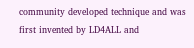community developed technique and was first invented by LD4ALL and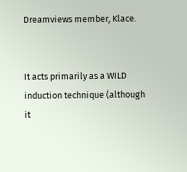Dreamviews member, Klace.


It acts primarily as a WILD induction technique (although it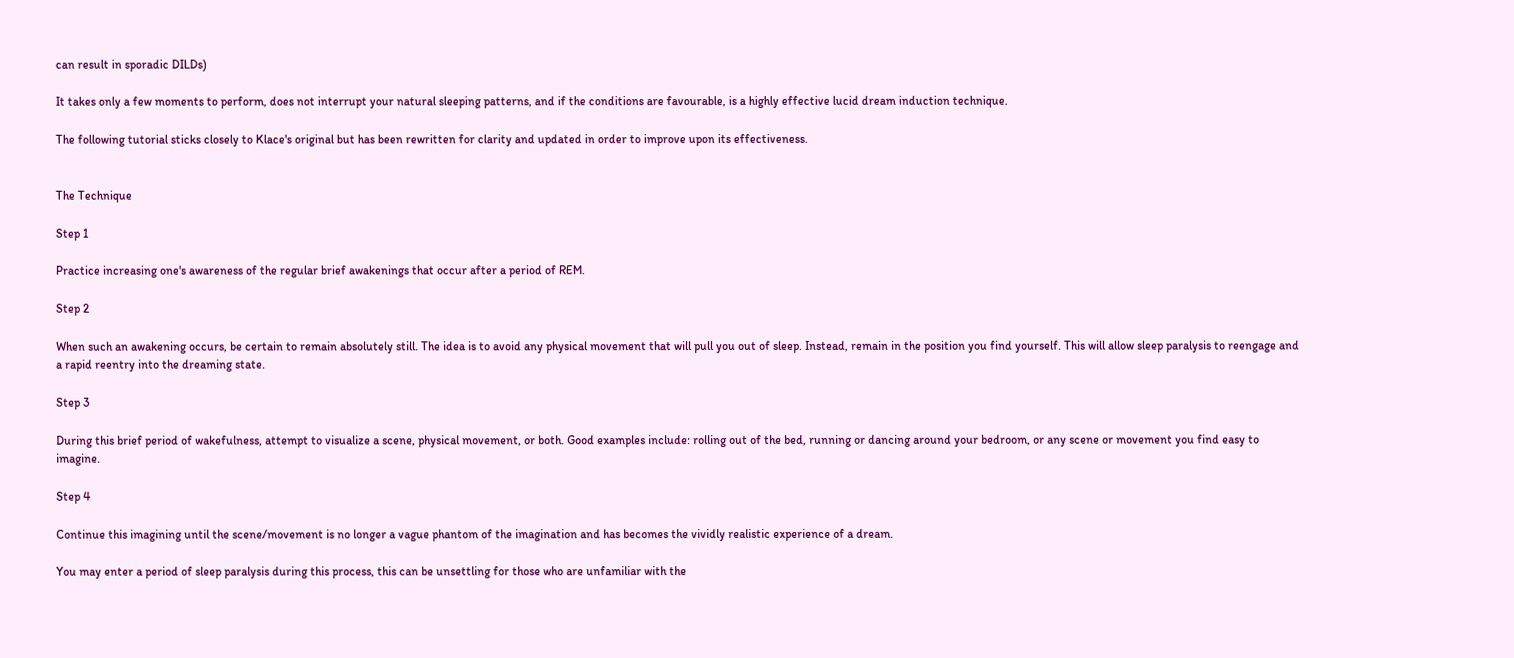can result in sporadic DILDs)

It takes only a few moments to perform, does not interrupt your natural sleeping patterns, and if the conditions are favourable, is a highly effective lucid dream induction technique.

The following tutorial sticks closely to Klace's original but has been rewritten for clarity and updated in order to improve upon its effectiveness.


The Technique

Step 1

Practice increasing one's awareness of the regular brief awakenings that occur after a period of REM.

Step 2

When such an awakening occurs, be certain to remain absolutely still. The idea is to avoid any physical movement that will pull you out of sleep. Instead, remain in the position you find yourself. This will allow sleep paralysis to reengage and a rapid reentry into the dreaming state.

Step 3

During this brief period of wakefulness, attempt to visualize a scene, physical movement, or both. Good examples include: rolling out of the bed, running or dancing around your bedroom, or any scene or movement you find easy to imagine.

Step 4

Continue this imagining until the scene/movement is no longer a vague phantom of the imagination and has becomes the vividly realistic experience of a dream.

You may enter a period of sleep paralysis during this process, this can be unsettling for those who are unfamiliar with the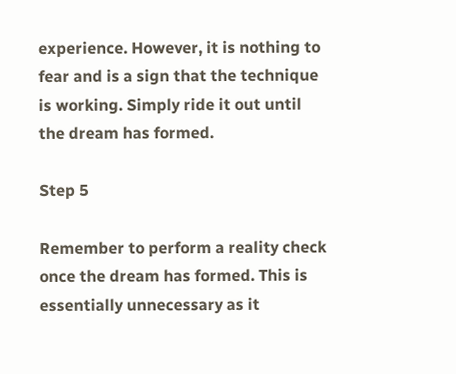experience. However, it is nothing to fear and is a sign that the technique is working. Simply ride it out until the dream has formed.

Step 5

Remember to perform a reality check once the dream has formed. This is essentially unnecessary as it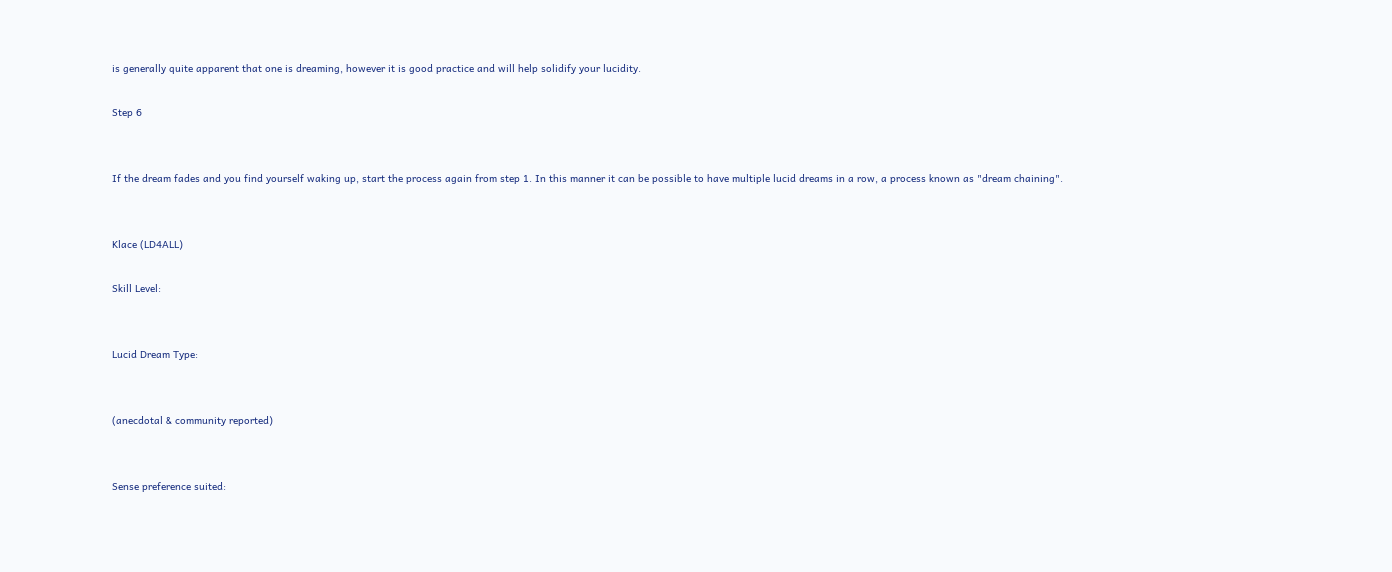is generally quite apparent that one is dreaming, however it is good practice and will help solidify your lucidity.

Step 6


If the dream fades and you find yourself waking up, start the process again from step 1. In this manner it can be possible to have multiple lucid dreams in a row, a process known as "dream chaining".


Klace (LD4ALL)

Skill Level:


Lucid Dream Type:


(anecdotal & community reported)


Sense preference suited: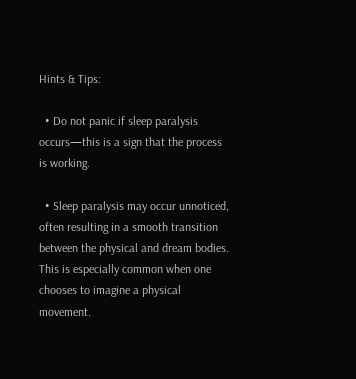Hints & Tips:

  • Do not panic if sleep paralysis occurs—this is a sign that the process is working.

  • Sleep paralysis may occur unnoticed, often resulting in a smooth transition between the physical and dream bodies. This is especially common when one chooses to imagine a physical movement.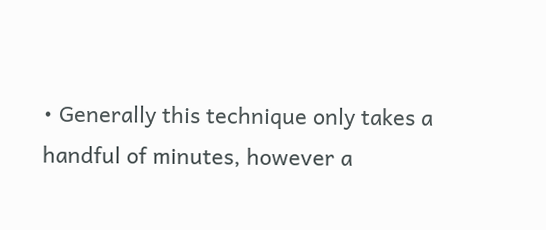• Generally this technique only takes a handful of minutes, however a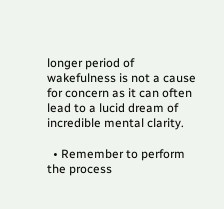longer period of wakefulness is not a cause for concern as it can often lead to a lucid dream of incredible mental clarity.

  • Remember to perform the process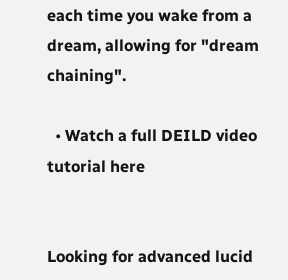each time you wake from a dream, allowing for "dream chaining".

  • Watch a full DEILD video tutorial here


Looking for advanced lucid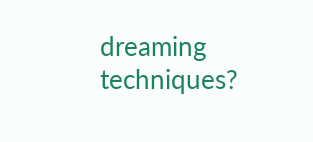dreaming techniques?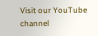Visit our YouTube channel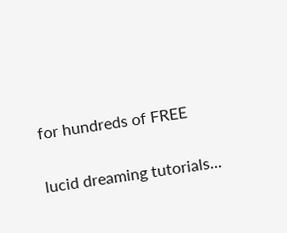for hundreds of FREE

lucid dreaming tutorials...